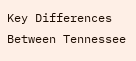Key Differences Between Tennessee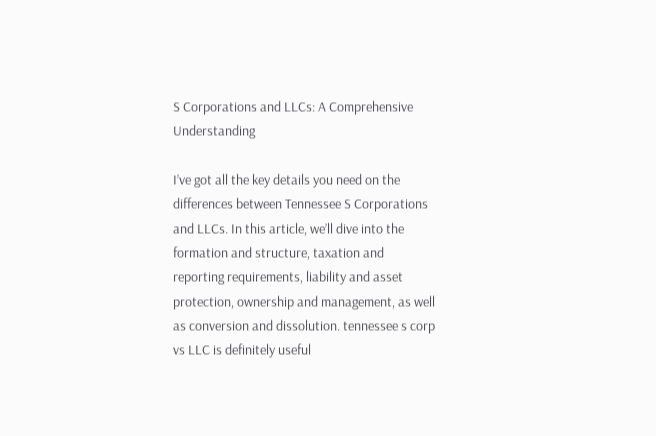S Corporations and LLCs: A Comprehensive Understanding

I’ve got all the key details you need on the differences between Tennessee S Corporations and LLCs. In this article, we’ll dive into the formation and structure, taxation and reporting requirements, liability and asset protection, ownership and management, as well as conversion and dissolution. tennessee s corp vs LLC is definitely useful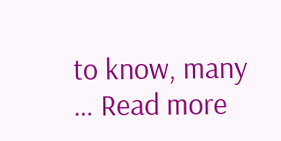to know, many … Read more